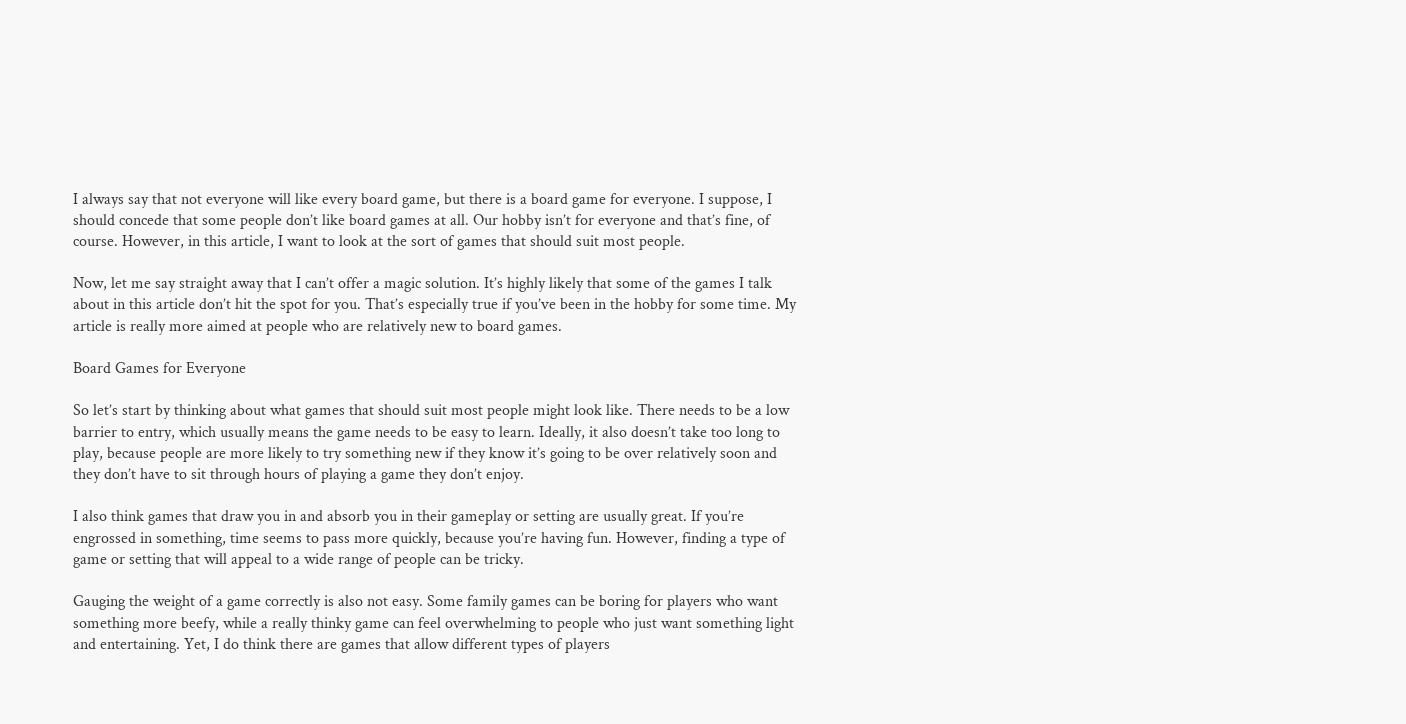I always say that not everyone will like every board game, but there is a board game for everyone. I suppose, I should concede that some people don’t like board games at all. Our hobby isn’t for everyone and that’s fine, of course. However, in this article, I want to look at the sort of games that should suit most people.

Now, let me say straight away that I can’t offer a magic solution. It’s highly likely that some of the games I talk about in this article don’t hit the spot for you. That’s especially true if you’ve been in the hobby for some time. My article is really more aimed at people who are relatively new to board games.

Board Games for Everyone

So let’s start by thinking about what games that should suit most people might look like. There needs to be a low barrier to entry, which usually means the game needs to be easy to learn. Ideally, it also doesn’t take too long to play, because people are more likely to try something new if they know it’s going to be over relatively soon and they don’t have to sit through hours of playing a game they don’t enjoy.

I also think games that draw you in and absorb you in their gameplay or setting are usually great. If you’re engrossed in something, time seems to pass more quickly, because you’re having fun. However, finding a type of game or setting that will appeal to a wide range of people can be tricky.

Gauging the weight of a game correctly is also not easy. Some family games can be boring for players who want something more beefy, while a really thinky game can feel overwhelming to people who just want something light and entertaining. Yet, I do think there are games that allow different types of players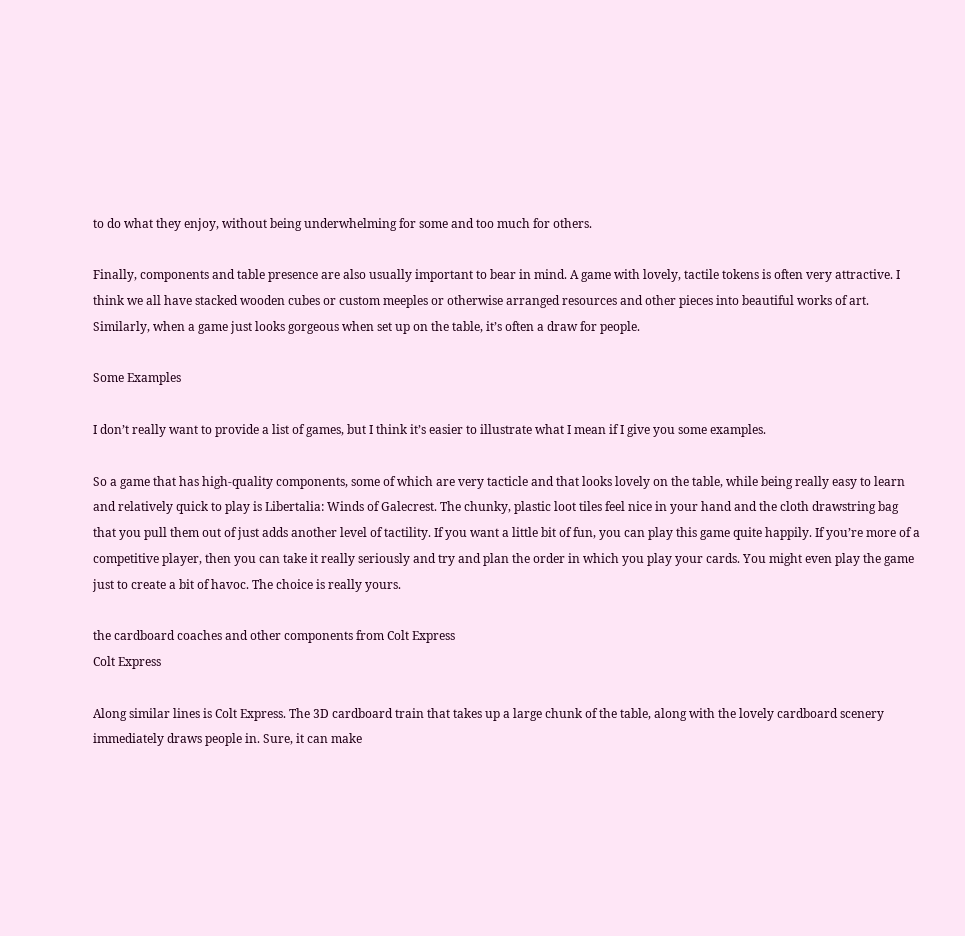to do what they enjoy, without being underwhelming for some and too much for others.

Finally, components and table presence are also usually important to bear in mind. A game with lovely, tactile tokens is often very attractive. I think we all have stacked wooden cubes or custom meeples or otherwise arranged resources and other pieces into beautiful works of art. Similarly, when a game just looks gorgeous when set up on the table, it’s often a draw for people.

Some Examples

I don’t really want to provide a list of games, but I think it’s easier to illustrate what I mean if I give you some examples.

So a game that has high-quality components, some of which are very tacticle and that looks lovely on the table, while being really easy to learn and relatively quick to play is Libertalia: Winds of Galecrest. The chunky, plastic loot tiles feel nice in your hand and the cloth drawstring bag that you pull them out of just adds another level of tactility. If you want a little bit of fun, you can play this game quite happily. If you’re more of a competitive player, then you can take it really seriously and try and plan the order in which you play your cards. You might even play the game just to create a bit of havoc. The choice is really yours.

the cardboard coaches and other components from Colt Express
Colt Express

Along similar lines is Colt Express. The 3D cardboard train that takes up a large chunk of the table, along with the lovely cardboard scenery immediately draws people in. Sure, it can make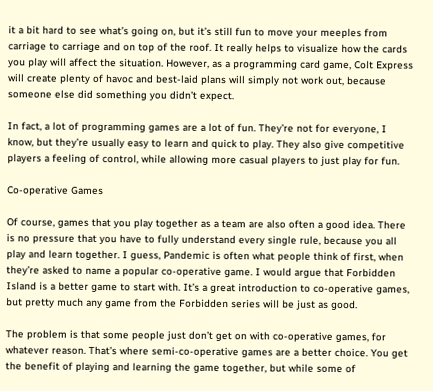it a bit hard to see what’s going on, but it’s still fun to move your meeples from carriage to carriage and on top of the roof. It really helps to visualize how the cards you play will affect the situation. However, as a programming card game, Colt Express will create plenty of havoc and best-laid plans will simply not work out, because someone else did something you didn’t expect.

In fact, a lot of programming games are a lot of fun. They’re not for everyone, I know, but they’re usually easy to learn and quick to play. They also give competitive players a feeling of control, while allowing more casual players to just play for fun.

Co-operative Games

Of course, games that you play together as a team are also often a good idea. There is no pressure that you have to fully understand every single rule, because you all play and learn together. I guess, Pandemic is often what people think of first, when they’re asked to name a popular co-operative game. I would argue that Forbidden Island is a better game to start with. It’s a great introduction to co-operative games, but pretty much any game from the Forbidden series will be just as good.

The problem is that some people just don’t get on with co-operative games, for whatever reason. That’s where semi-co-operative games are a better choice. You get the benefit of playing and learning the game together, but while some of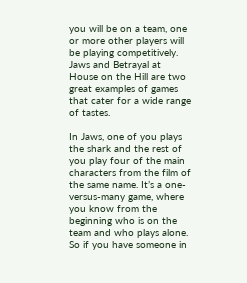you will be on a team, one or more other players will be playing competitively. Jaws and Betrayal at House on the Hill are two great examples of games that cater for a wide range of tastes.

In Jaws, one of you plays the shark and the rest of you play four of the main characters from the film of the same name. It’s a one-versus-many game, where you know from the beginning who is on the team and who plays alone. So if you have someone in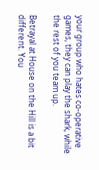your group who hates co-operative games, they can play the shark, while the rest of you team up.

Betrayal at House on the Hill is a bit different. You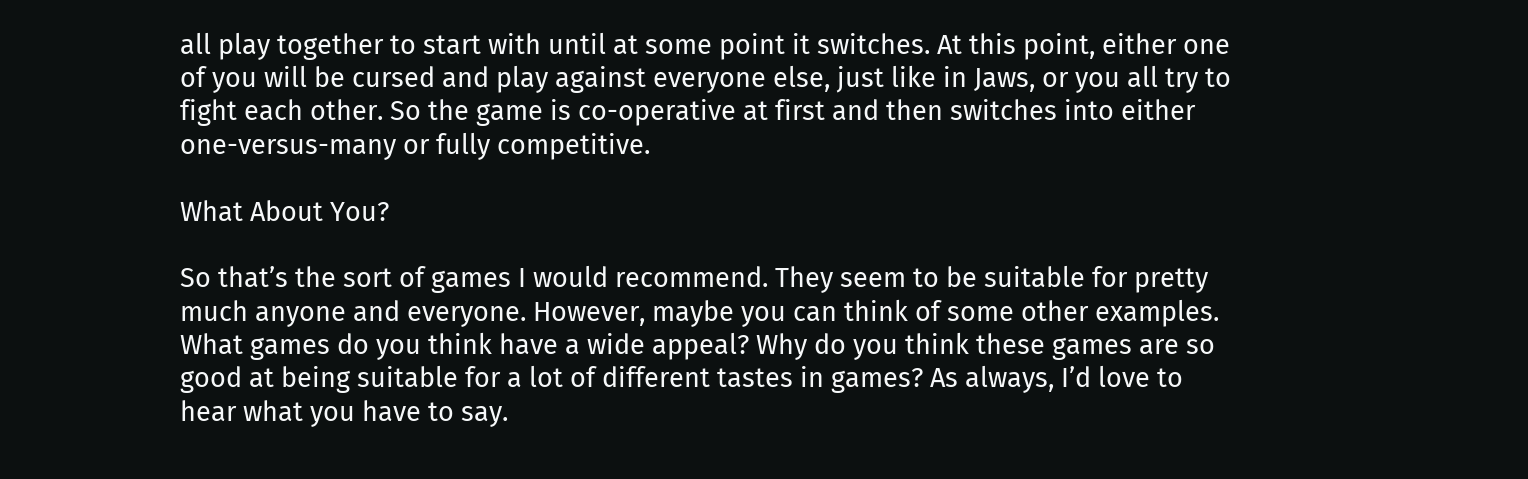all play together to start with until at some point it switches. At this point, either one of you will be cursed and play against everyone else, just like in Jaws, or you all try to fight each other. So the game is co-operative at first and then switches into either one-versus-many or fully competitive.

What About You?

So that’s the sort of games I would recommend. They seem to be suitable for pretty much anyone and everyone. However, maybe you can think of some other examples. What games do you think have a wide appeal? Why do you think these games are so good at being suitable for a lot of different tastes in games? As always, I’d love to hear what you have to say.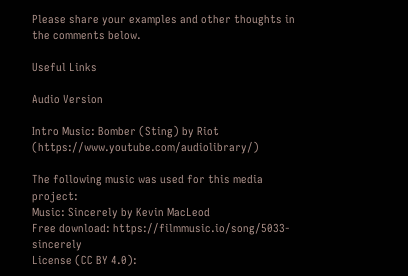Please share your examples and other thoughts in the comments below.

Useful Links

Audio Version

Intro Music: Bomber (Sting) by Riot (https://www.youtube.com/audiolibrary/)

The following music was used for this media project:
Music: Sincerely by Kevin MacLeod
Free download: https://filmmusic.io/song/5033-sincerely
License (CC BY 4.0):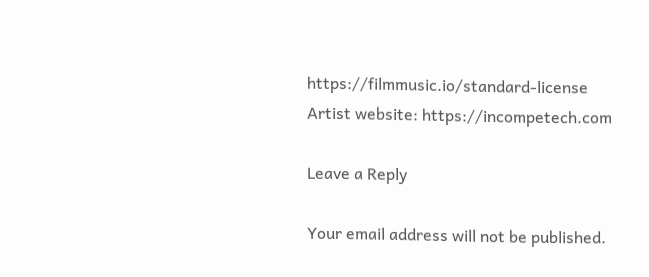https://filmmusic.io/standard-license
Artist website: https://incompetech.com

Leave a Reply

Your email address will not be published.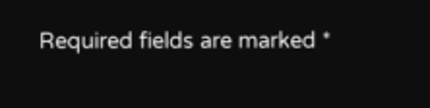Required fields are marked *